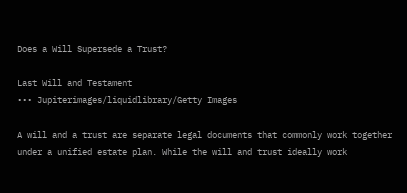Does a Will Supersede a Trust?

Last Will and Testament
••• Jupiterimages/liquidlibrary/Getty Images

A will and a trust are separate legal documents that commonly work together under a unified estate plan. While the will and trust ideally work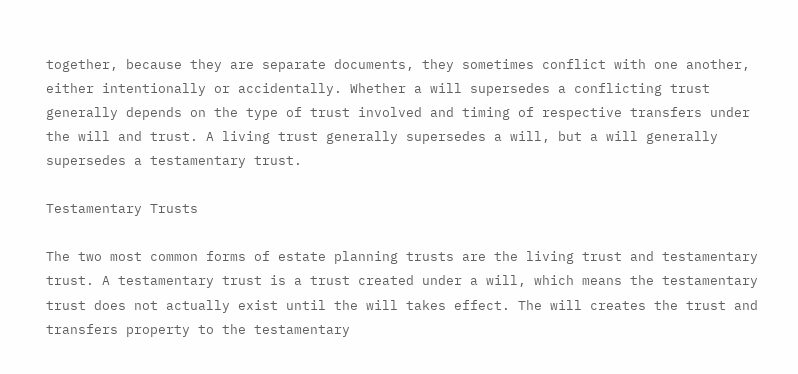together, because they are separate documents, they sometimes conflict with one another, either intentionally or accidentally. Whether a will supersedes a conflicting trust generally depends on the type of trust involved and timing of respective transfers under the will and trust. A living trust generally supersedes a will, but a will generally supersedes a testamentary trust.

Testamentary Trusts

The two most common forms of estate planning trusts are the living trust and testamentary trust. A testamentary trust is a trust created under a will, which means the testamentary trust does not actually exist until the will takes effect. The will creates the trust and transfers property to the testamentary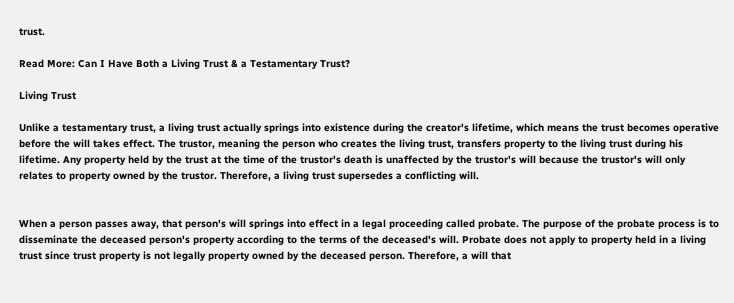trust.

Read More: Can I Have Both a Living Trust & a Testamentary Trust?

Living Trust

Unlike a testamentary trust, a living trust actually springs into existence during the creator's lifetime, which means the trust becomes operative before the will takes effect. The trustor, meaning the person who creates the living trust, transfers property to the living trust during his lifetime. Any property held by the trust at the time of the trustor's death is unaffected by the trustor's will because the trustor's will only relates to property owned by the trustor. Therefore, a living trust supersedes a conflicting will.


When a person passes away, that person's will springs into effect in a legal proceeding called probate. The purpose of the probate process is to disseminate the deceased person's property according to the terms of the deceased's will. Probate does not apply to property held in a living trust since trust property is not legally property owned by the deceased person. Therefore, a will that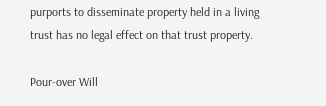purports to disseminate property held in a living trust has no legal effect on that trust property.

Pour-over Will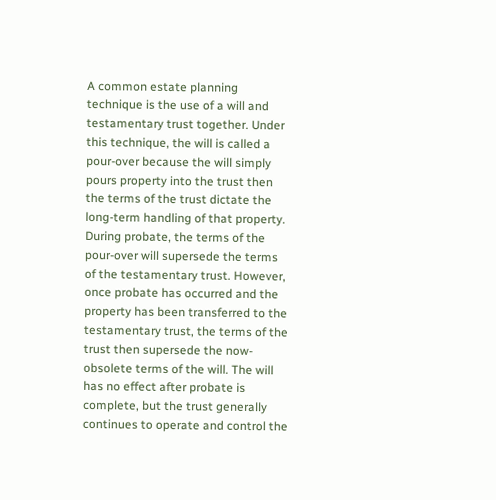A common estate planning technique is the use of a will and testamentary trust together. Under this technique, the will is called a pour-over because the will simply pours property into the trust then the terms of the trust dictate the long-term handling of that property. During probate, the terms of the pour-over will supersede the terms of the testamentary trust. However, once probate has occurred and the property has been transferred to the testamentary trust, the terms of the trust then supersede the now-obsolete terms of the will. The will has no effect after probate is complete, but the trust generally continues to operate and control the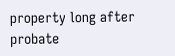property long after probate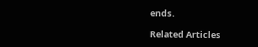ends.

Related Articles